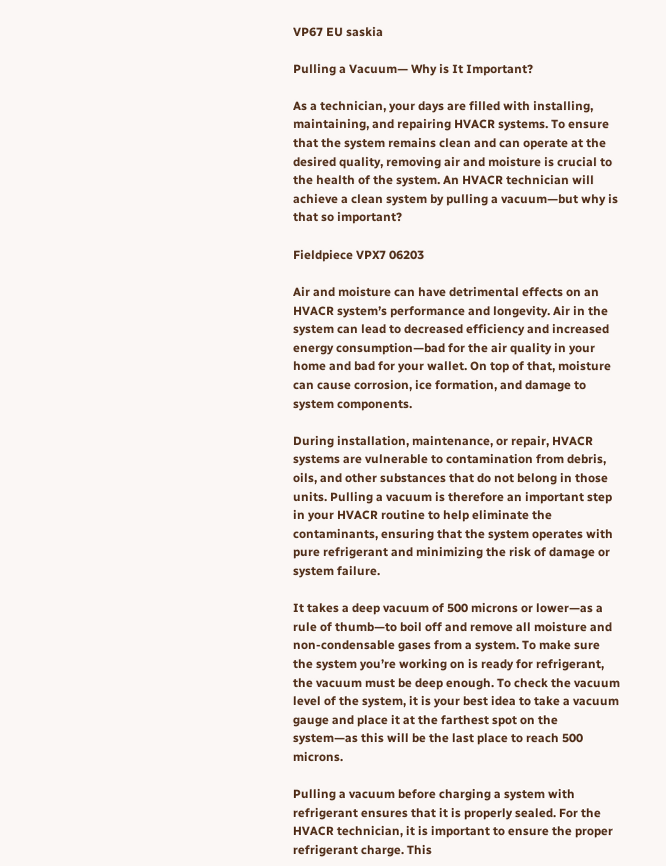VP67 EU saskia

Pulling a Vacuum— Why is It Important?

As a technician, your days are filled with installing, maintaining, and repairing HVACR systems. To ensure that the system remains clean and can operate at the desired quality, removing air and moisture is crucial to the health of the system. An HVACR technician will achieve a clean system by pulling a vacuum—but why is that so important?

Fieldpiece VPX7 06203

Air and moisture can have detrimental effects on an HVACR system’s performance and longevity. Air in the system can lead to decreased efficiency and increased energy consumption—bad for the air quality in your home and bad for your wallet. On top of that, moisture can cause corrosion, ice formation, and damage to system components.

During installation, maintenance, or repair, HVACR systems are vulnerable to contamination from debris, oils, and other substances that do not belong in those units. Pulling a vacuum is therefore an important step in your HVACR routine to help eliminate the contaminants, ensuring that the system operates with pure refrigerant and minimizing the risk of damage or system failure.

It takes a deep vacuum of 500 microns or lower—as a rule of thumb—to boil off and remove all moisture and non-condensable gases from a system. To make sure the system you’re working on is ready for refrigerant, the vacuum must be deep enough. To check the vacuum level of the system, it is your best idea to take a vacuum gauge and place it at the farthest spot on the system—as this will be the last place to reach 500 microns.

Pulling a vacuum before charging a system with refrigerant ensures that it is properly sealed. For the HVACR technician, it is important to ensure the proper refrigerant charge. This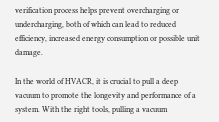verification process helps prevent overcharging or undercharging, both of which can lead to reduced efficiency, increased energy consumption or possible unit damage.

In the world of HVACR, it is crucial to pull a deep vacuum to promote the longevity and performance of a system. With the right tools, pulling a vacuum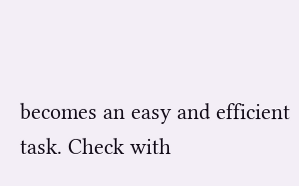becomes an easy and efficient task. Check with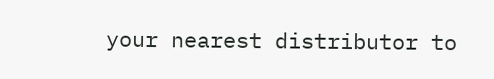your nearest distributor to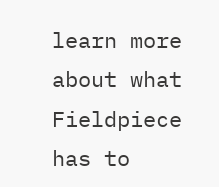learn more about what Fieldpiece has to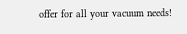offer for all your vacuum needs!